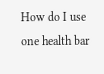How do I use one health bar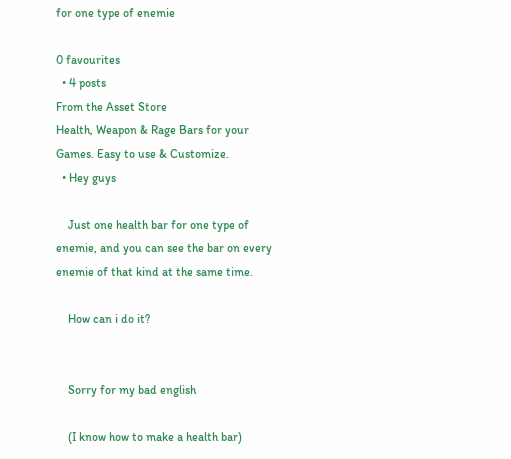for one type of enemie

0 favourites
  • 4 posts
From the Asset Store
Health, Weapon & Rage Bars for your Games. Easy to use & Customize.
  • Hey guys

    Just one health bar for one type of enemie, and you can see the bar on every enemie of that kind at the same time.

    How can i do it?


    Sorry for my bad english

    (I know how to make a health bar)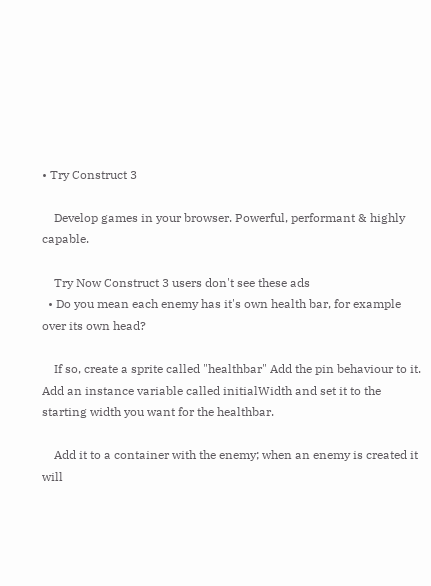• Try Construct 3

    Develop games in your browser. Powerful, performant & highly capable.

    Try Now Construct 3 users don't see these ads
  • Do you mean each enemy has it's own health bar, for example over its own head?

    If so, create a sprite called "healthbar" Add the pin behaviour to it. Add an instance variable called initialWidth and set it to the starting width you want for the healthbar.

    Add it to a container with the enemy; when an enemy is created it will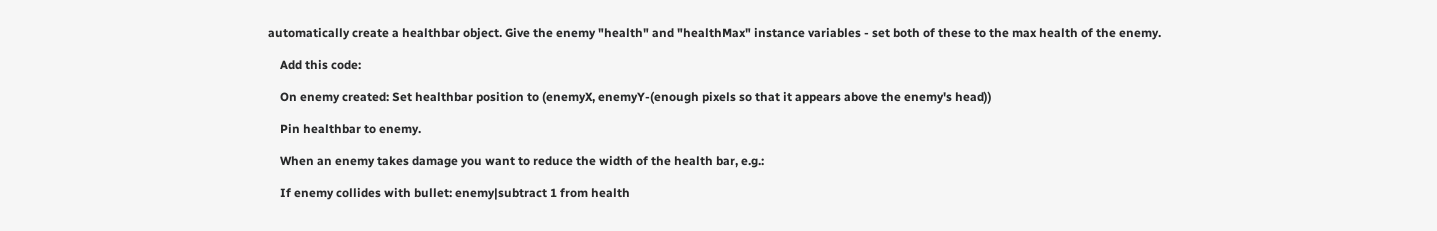automatically create a healthbar object. Give the enemy "health" and "healthMax" instance variables - set both of these to the max health of the enemy.

    Add this code:

    On enemy created: Set healthbar position to (enemyX, enemyY-(enough pixels so that it appears above the enemy's head))

    Pin healthbar to enemy.

    When an enemy takes damage you want to reduce the width of the health bar, e.g.:

    If enemy collides with bullet: enemy|subtract 1 from health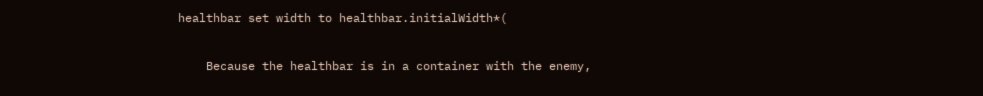healthbar set width to healthbar.initialWidth*(

    Because the healthbar is in a container with the enemy,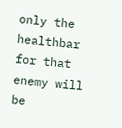only the healthbar for that enemy will be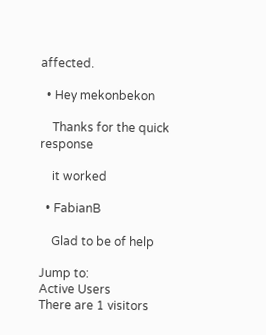affected.

  • Hey mekonbekon

    Thanks for the quick response

    it worked

  • FabianB

    Glad to be of help

Jump to:
Active Users
There are 1 visitors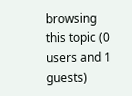browsing this topic (0 users and 1 guests)